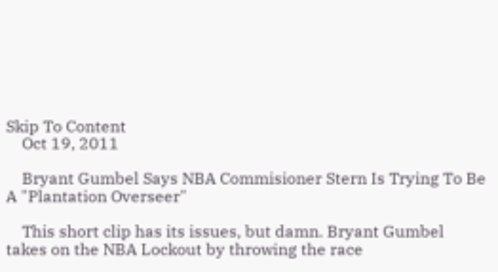Skip To Content
    Oct 19, 2011

    Bryant Gumbel Says NBA Commisioner Stern Is Trying To Be A "Plantation Overseer"

    This short clip has its issues, but damn. Bryant Gumbel takes on the NBA Lockout by throwing the race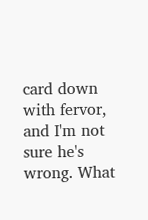card down with fervor, and I'm not sure he's wrong. What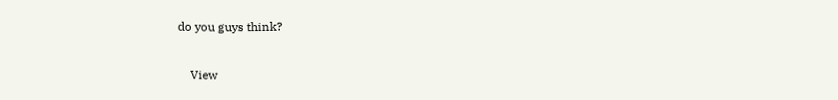do you guys think?

    View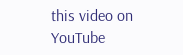this video on YouTube